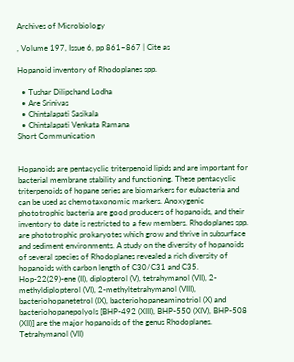Archives of Microbiology

, Volume 197, Issue 6, pp 861–867 | Cite as

Hopanoid inventory of Rhodoplanes spp.

  • Tushar Dilipchand Lodha
  • Are Srinivas
  • Chintalapati Sasikala
  • Chintalapati Venkata Ramana
Short Communication


Hopanoids are pentacyclic triterpenoid lipids and are important for bacterial membrane stability and functioning. These pentacyclic triterpenoids of hopane series are biomarkers for eubacteria and can be used as chemotaxonomic markers. Anoxygenic phototrophic bacteria are good producers of hopanoids, and their inventory to date is restricted to a few members. Rhodoplanes spp. are phototrophic prokaryotes which grow and thrive in subsurface and sediment environments. A study on the diversity of hopanoids of several species of Rhodoplanes revealed a rich diversity of hopanoids with carbon length of C30/C31 and C35. Hop-22(29)-ene (II), diplopterol (V), tetrahymanol (VII), 2-methyldiplopterol (VI), 2-methyltetrahymanol (VIII), bacteriohopanetetrol (IX), bacteriohopaneaminotriol (X) and bacteriohopanepolyols [BHP-492 (XIII), BHP-550 (XIV), BHP-508 (XII)] are the major hopanoids of the genus Rhodoplanes. Tetrahymanol (VII)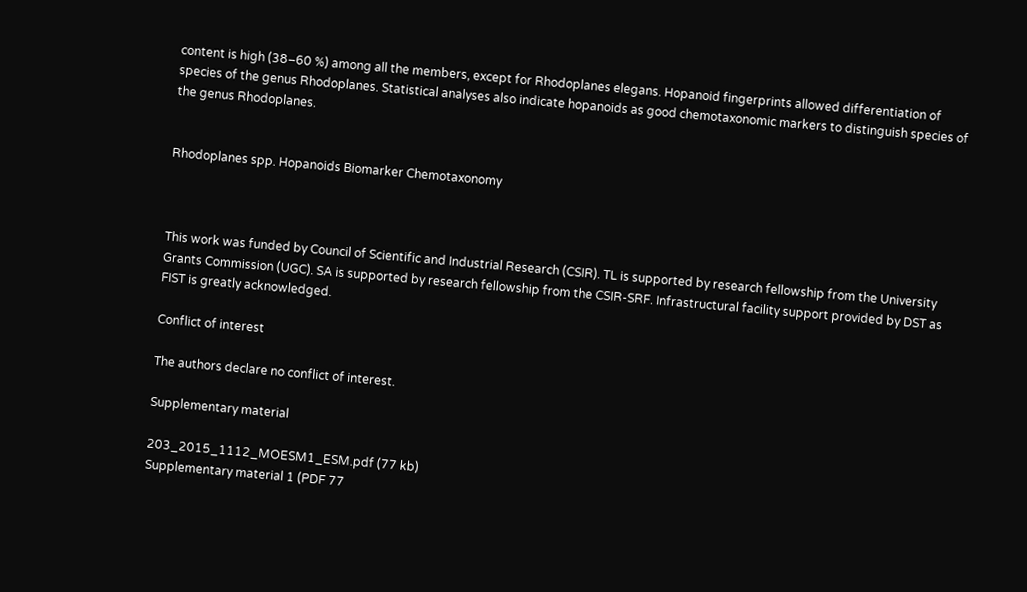content is high (38–60 %) among all the members, except for Rhodoplanes elegans. Hopanoid fingerprints allowed differentiation of species of the genus Rhodoplanes. Statistical analyses also indicate hopanoids as good chemotaxonomic markers to distinguish species of the genus Rhodoplanes.


Rhodoplanes spp. Hopanoids Biomarker Chemotaxonomy



This work was funded by Council of Scientific and Industrial Research (CSIR). TL is supported by research fellowship from the University Grants Commission (UGC). SA is supported by research fellowship from the CSIR-SRF. Infrastructural facility support provided by DST as FIST is greatly acknowledged.

Conflict of interest

The authors declare no conflict of interest.

Supplementary material

203_2015_1112_MOESM1_ESM.pdf (77 kb)
Supplementary material 1 (PDF 77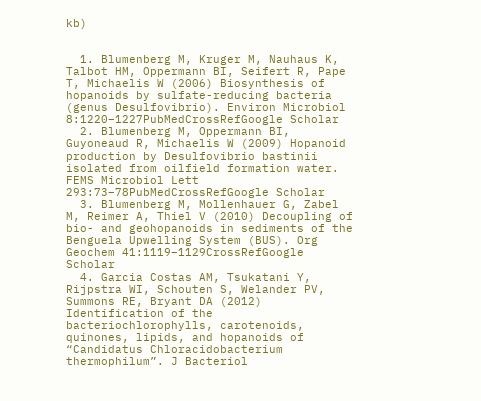kb)


  1. Blumenberg M, Kruger M, Nauhaus K, Talbot HM, Oppermann BI, Seifert R, Pape T, Michaelis W (2006) Biosynthesis of hopanoids by sulfate-reducing bacteria (genus Desulfovibrio). Environ Microbiol 8:1220–1227PubMedCrossRefGoogle Scholar
  2. Blumenberg M, Oppermann BI, Guyoneaud R, Michaelis W (2009) Hopanoid production by Desulfovibrio bastinii isolated from oilfield formation water. FEMS Microbiol Lett 293:73–78PubMedCrossRefGoogle Scholar
  3. Blumenberg M, Mollenhauer G, Zabel M, Reimer A, Thiel V (2010) Decoupling of bio- and geohopanoids in sediments of the Benguela Upwelling System (BUS). Org Geochem 41:1119–1129CrossRefGoogle Scholar
  4. Garcia Costas AM, Tsukatani Y, Rijpstra WI, Schouten S, Welander PV, Summons RE, Bryant DA (2012) Identification of the bacteriochlorophylls, carotenoids, quinones, lipids, and hopanoids of “Candidatus Chloracidobacterium thermophilum”. J Bacteriol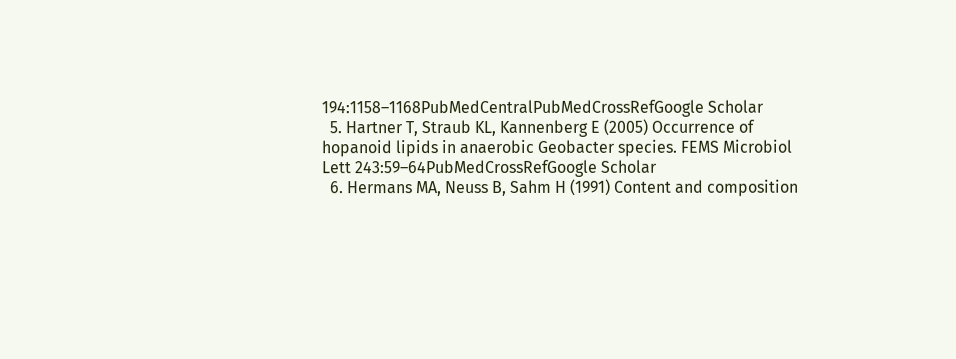194:1158–1168PubMedCentralPubMedCrossRefGoogle Scholar
  5. Hartner T, Straub KL, Kannenberg E (2005) Occurrence of hopanoid lipids in anaerobic Geobacter species. FEMS Microbiol Lett 243:59–64PubMedCrossRefGoogle Scholar
  6. Hermans MA, Neuss B, Sahm H (1991) Content and composition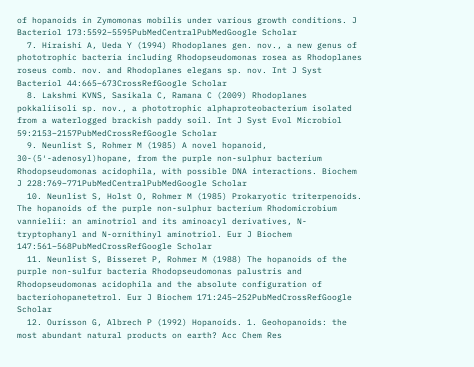of hopanoids in Zymomonas mobilis under various growth conditions. J Bacteriol 173:5592–5595PubMedCentralPubMedGoogle Scholar
  7. Hiraishi A, Ueda Y (1994) Rhodoplanes gen. nov., a new genus of phototrophic bacteria including Rhodopseudomonas rosea as Rhodoplanes roseus comb. nov. and Rhodoplanes elegans sp. nov. Int J Syst Bacteriol 44:665–673CrossRefGoogle Scholar
  8. Lakshmi KVNS, Sasikala C, Ramana C (2009) Rhodoplanes pokkaliisoli sp. nov., a phototrophic alphaproteobacterium isolated from a waterlogged brackish paddy soil. Int J Syst Evol Microbiol 59:2153–2157PubMedCrossRefGoogle Scholar
  9. Neunlist S, Rohmer M (1985) A novel hopanoid, 30-(5′-adenosyl)hopane, from the purple non-sulphur bacterium Rhodopseudomonas acidophila, with possible DNA interactions. Biochem J 228:769–771PubMedCentralPubMedGoogle Scholar
  10. Neunlist S, Holst O, Rohmer M (1985) Prokaryotic triterpenoids. The hopanoids of the purple non-sulphur bacterium Rhodomicrobium vannielii: an aminotriol and its aminoacyl derivatives, N-tryptophanyl and N-ornithinyl aminotriol. Eur J Biochem 147:561–568PubMedCrossRefGoogle Scholar
  11. Neunlist S, Bisseret P, Rohmer M (1988) The hopanoids of the purple non-sulfur bacteria Rhodopseudomonas palustris and Rhodopseudomonas acidophila and the absolute configuration of bacteriohopanetetrol. Eur J Biochem 171:245–252PubMedCrossRefGoogle Scholar
  12. Ourisson G, Albrech P (1992) Hopanoids. 1. Geohopanoids: the most abundant natural products on earth? Acc Chem Res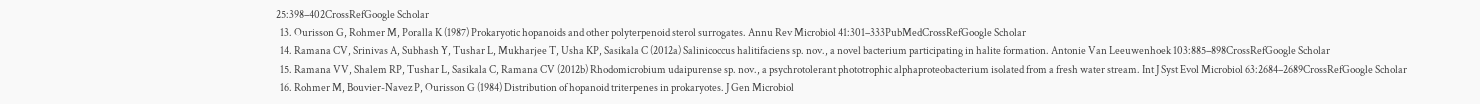25:398–402CrossRefGoogle Scholar
  13. Ourisson G, Rohmer M, Poralla K (1987) Prokaryotic hopanoids and other polyterpenoid sterol surrogates. Annu Rev Microbiol 41:301–333PubMedCrossRefGoogle Scholar
  14. Ramana CV, Srinivas A, Subhash Y, Tushar L, Mukharjee T, Usha KP, Sasikala C (2012a) Salinicoccus halitifaciens sp. nov., a novel bacterium participating in halite formation. Antonie Van Leeuwenhoek 103:885–898CrossRefGoogle Scholar
  15. Ramana VV, Shalem RP, Tushar L, Sasikala C, Ramana CV (2012b) Rhodomicrobium udaipurense sp. nov., a psychrotolerant phototrophic alphaproteobacterium isolated from a fresh water stream. Int J Syst Evol Microbiol 63:2684–2689CrossRefGoogle Scholar
  16. Rohmer M, Bouvier-Navez P, Ourisson G (1984) Distribution of hopanoid triterpenes in prokaryotes. J Gen Microbiol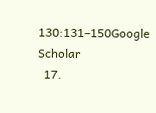130:131–150Google Scholar
  17.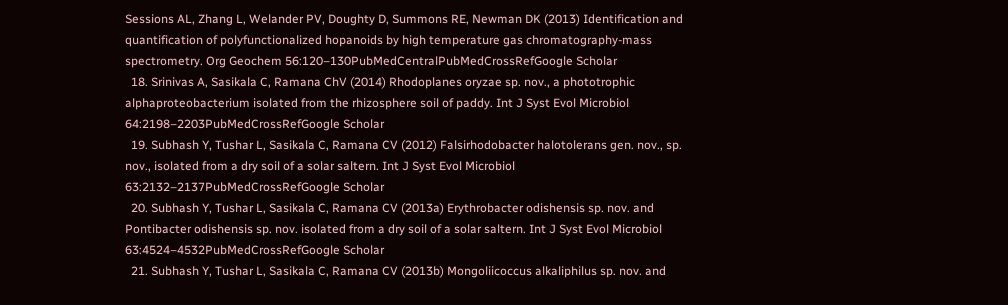Sessions AL, Zhang L, Welander PV, Doughty D, Summons RE, Newman DK (2013) Identification and quantification of polyfunctionalized hopanoids by high temperature gas chromatography-mass spectrometry. Org Geochem 56:120–130PubMedCentralPubMedCrossRefGoogle Scholar
  18. Srinivas A, Sasikala C, Ramana ChV (2014) Rhodoplanes oryzae sp. nov., a phototrophic alphaproteobacterium isolated from the rhizosphere soil of paddy. Int J Syst Evol Microbiol 64:2198–2203PubMedCrossRefGoogle Scholar
  19. Subhash Y, Tushar L, Sasikala C, Ramana CV (2012) Falsirhodobacter halotolerans gen. nov., sp. nov., isolated from a dry soil of a solar saltern. Int J Syst Evol Microbiol 63:2132–2137PubMedCrossRefGoogle Scholar
  20. Subhash Y, Tushar L, Sasikala C, Ramana CV (2013a) Erythrobacter odishensis sp. nov. and Pontibacter odishensis sp. nov. isolated from a dry soil of a solar saltern. Int J Syst Evol Microbiol 63:4524–4532PubMedCrossRefGoogle Scholar
  21. Subhash Y, Tushar L, Sasikala C, Ramana CV (2013b) Mongoliicoccus alkaliphilus sp. nov. and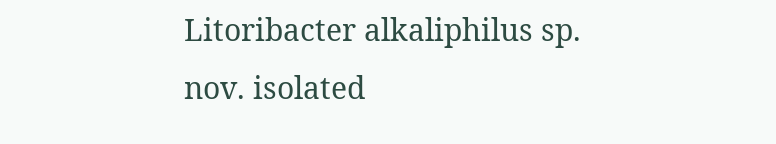Litoribacter alkaliphilus sp. nov. isolated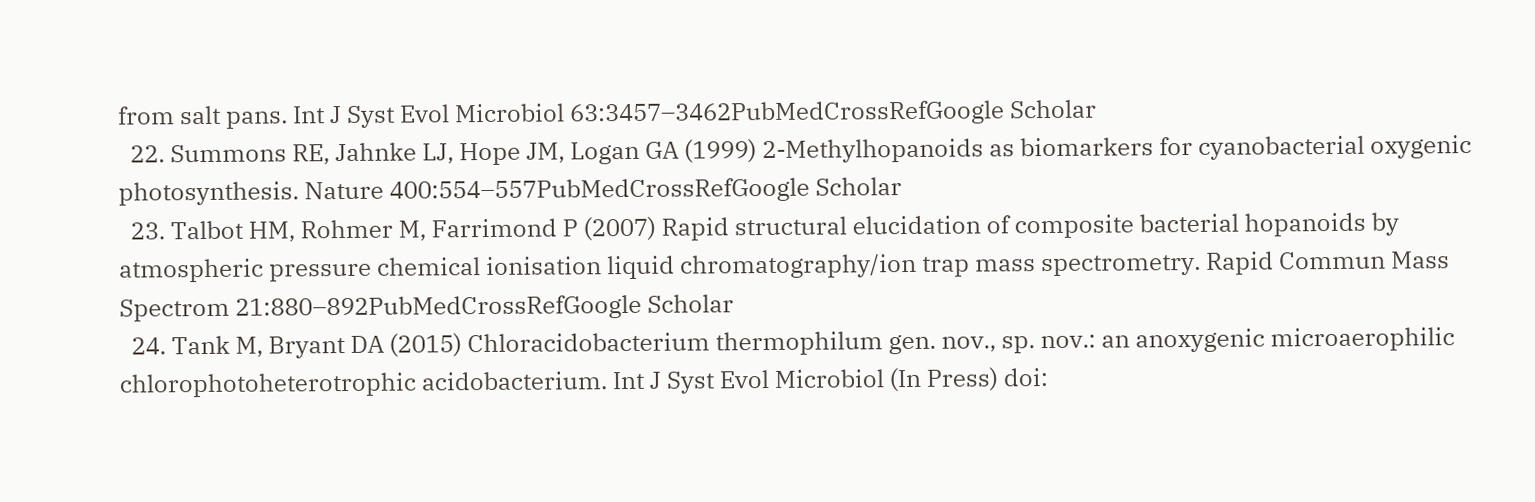from salt pans. Int J Syst Evol Microbiol 63:3457–3462PubMedCrossRefGoogle Scholar
  22. Summons RE, Jahnke LJ, Hope JM, Logan GA (1999) 2-Methylhopanoids as biomarkers for cyanobacterial oxygenic photosynthesis. Nature 400:554–557PubMedCrossRefGoogle Scholar
  23. Talbot HM, Rohmer M, Farrimond P (2007) Rapid structural elucidation of composite bacterial hopanoids by atmospheric pressure chemical ionisation liquid chromatography/ion trap mass spectrometry. Rapid Commun Mass Spectrom 21:880–892PubMedCrossRefGoogle Scholar
  24. Tank M, Bryant DA (2015) Chloracidobacterium thermophilum gen. nov., sp. nov.: an anoxygenic microaerophilic chlorophotoheterotrophic acidobacterium. Int J Syst Evol Microbiol (In Press) doi: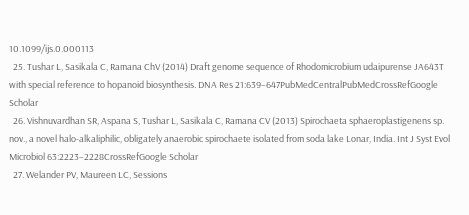10.1099/ijs.0.000113
  25. Tushar L, Sasikala C, Ramana ChV (2014) Draft genome sequence of Rhodomicrobium udaipurense JA643T with special reference to hopanoid biosynthesis. DNA Res 21:639–647PubMedCentralPubMedCrossRefGoogle Scholar
  26. Vishnuvardhan SR, Aspana S, Tushar L, Sasikala C, Ramana CV (2013) Spirochaeta sphaeroplastigenens sp. nov., a novel halo-alkaliphilic, obligately anaerobic spirochaete isolated from soda lake Lonar, India. Int J Syst Evol Microbiol 63:2223–2228CrossRefGoogle Scholar
  27. Welander PV, Maureen LC, Sessions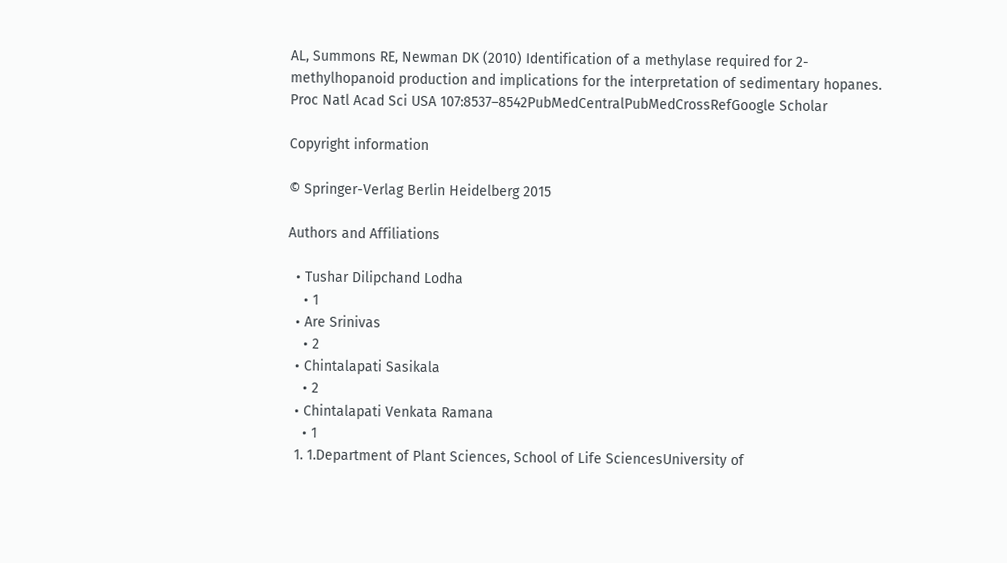AL, Summons RE, Newman DK (2010) Identification of a methylase required for 2-methylhopanoid production and implications for the interpretation of sedimentary hopanes. Proc Natl Acad Sci USA 107:8537–8542PubMedCentralPubMedCrossRefGoogle Scholar

Copyright information

© Springer-Verlag Berlin Heidelberg 2015

Authors and Affiliations

  • Tushar Dilipchand Lodha
    • 1
  • Are Srinivas
    • 2
  • Chintalapati Sasikala
    • 2
  • Chintalapati Venkata Ramana
    • 1
  1. 1.Department of Plant Sciences, School of Life SciencesUniversity of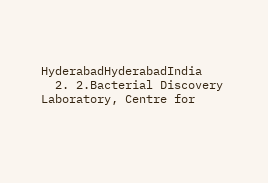HyderabadHyderabadIndia
  2. 2.Bacterial Discovery Laboratory, Centre for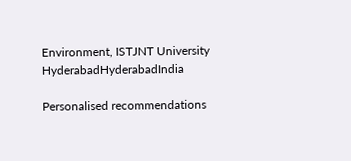Environment, ISTJNT University HyderabadHyderabadIndia

Personalised recommendations